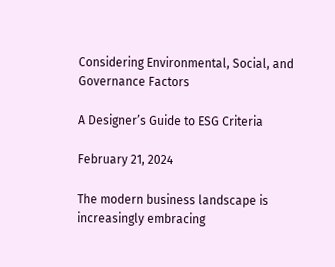Considering Environmental, Social, and Governance Factors

A Designer’s Guide to ESG Criteria

February 21, 2024

The modern business landscape is increasingly embracing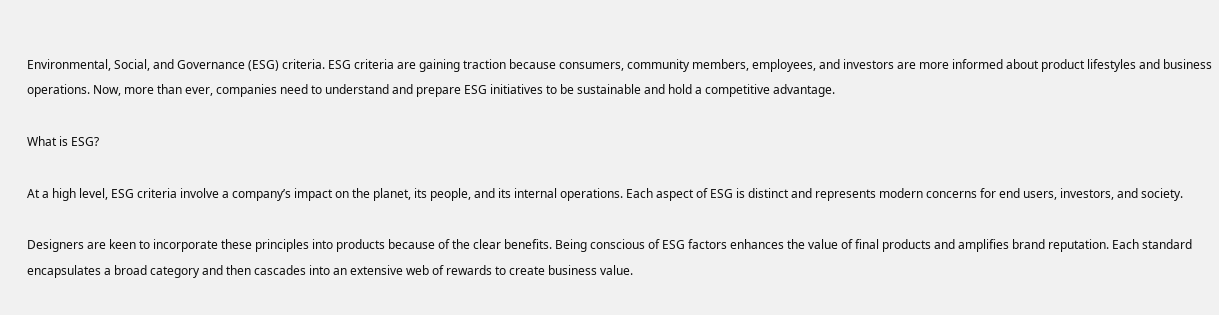Environmental, Social, and Governance (ESG) criteria. ESG criteria are gaining traction because consumers, community members, employees, and investors are more informed about product lifestyles and business operations. Now, more than ever, companies need to understand and prepare ESG initiatives to be sustainable and hold a competitive advantage.

What is ESG?

At a high level, ESG criteria involve a company’s impact on the planet, its people, and its internal operations. Each aspect of ESG is distinct and represents modern concerns for end users, investors, and society.

Designers are keen to incorporate these principles into products because of the clear benefits. Being conscious of ESG factors enhances the value of final products and amplifies brand reputation. Each standard encapsulates a broad category and then cascades into an extensive web of rewards to create business value.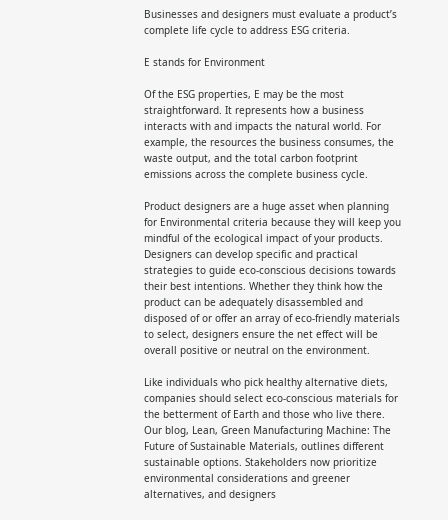Businesses and designers must evaluate a product’s complete life cycle to address ESG criteria.

E stands for Environment

Of the ESG properties, E may be the most straightforward. It represents how a business interacts with and impacts the natural world. For example, the resources the business consumes, the waste output, and the total carbon footprint emissions across the complete business cycle.

Product designers are a huge asset when planning for Environmental criteria because they will keep you mindful of the ecological impact of your products. Designers can develop specific and practical strategies to guide eco-conscious decisions towards their best intentions. Whether they think how the product can be adequately disassembled and disposed of or offer an array of eco-friendly materials to select, designers ensure the net effect will be overall positive or neutral on the environment.

Like individuals who pick healthy alternative diets, companies should select eco-conscious materials for the betterment of Earth and those who live there. Our blog, Lean, Green Manufacturing Machine: The Future of Sustainable Materials, outlines different sustainable options. Stakeholders now prioritize environmental considerations and greener alternatives, and designers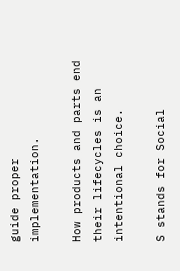guide proper implementation.

How products and parts end their lifecycles is an intentional choice.

S stands for Social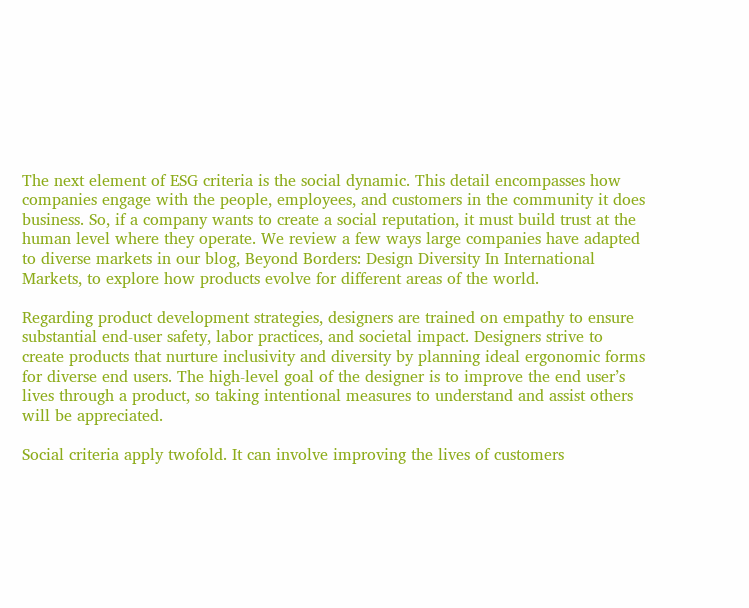The next element of ESG criteria is the social dynamic. This detail encompasses how companies engage with the people, employees, and customers in the community it does business. So, if a company wants to create a social reputation, it must build trust at the human level where they operate. We review a few ways large companies have adapted to diverse markets in our blog, Beyond Borders: Design Diversity In International Markets, to explore how products evolve for different areas of the world.

Regarding product development strategies, designers are trained on empathy to ensure substantial end-user safety, labor practices, and societal impact. Designers strive to create products that nurture inclusivity and diversity by planning ideal ergonomic forms for diverse end users. The high-level goal of the designer is to improve the end user’s lives through a product, so taking intentional measures to understand and assist others will be appreciated.

Social criteria apply twofold. It can involve improving the lives of customers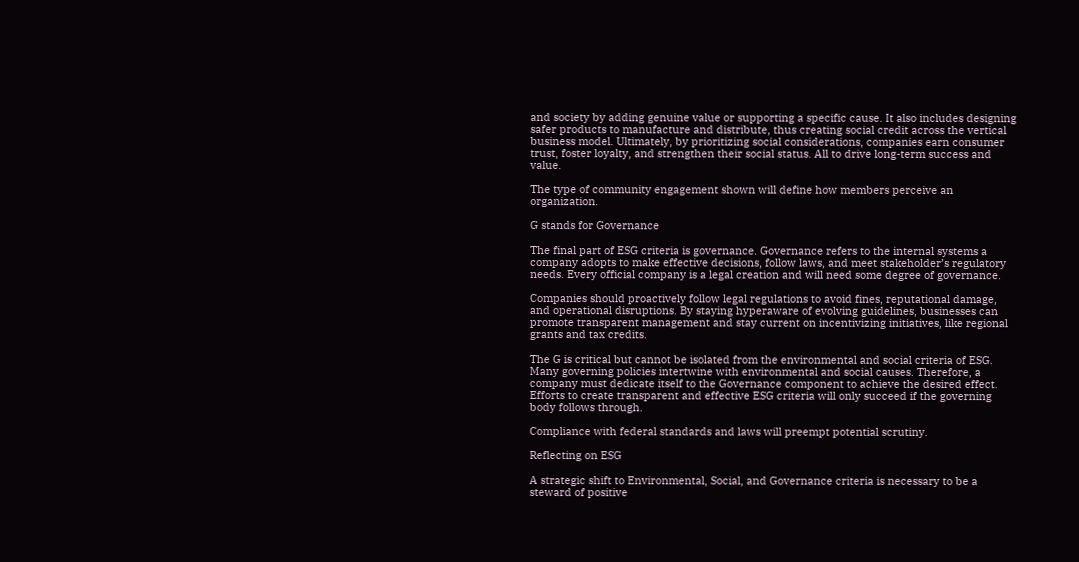and society by adding genuine value or supporting a specific cause. It also includes designing safer products to manufacture and distribute, thus creating social credit across the vertical business model. Ultimately, by prioritizing social considerations, companies earn consumer trust, foster loyalty, and strengthen their social status. All to drive long-term success and value.

The type of community engagement shown will define how members perceive an organization.

G stands for Governance

The final part of ESG criteria is governance. Governance refers to the internal systems a company adopts to make effective decisions, follow laws, and meet stakeholder’s regulatory needs. Every official company is a legal creation and will need some degree of governance.

Companies should proactively follow legal regulations to avoid fines, reputational damage, and operational disruptions. By staying hyperaware of evolving guidelines, businesses can promote transparent management and stay current on incentivizing initiatives, like regional grants and tax credits.

The G is critical but cannot be isolated from the environmental and social criteria of ESG. Many governing policies intertwine with environmental and social causes. Therefore, a company must dedicate itself to the Governance component to achieve the desired effect. Efforts to create transparent and effective ESG criteria will only succeed if the governing body follows through.

Compliance with federal standards and laws will preempt potential scrutiny.

Reflecting on ESG

A strategic shift to Environmental, Social, and Governance criteria is necessary to be a steward of positive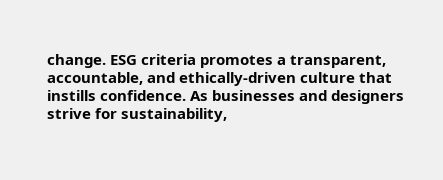change. ESG criteria promotes a transparent, accountable, and ethically-driven culture that instills confidence. As businesses and designers strive for sustainability,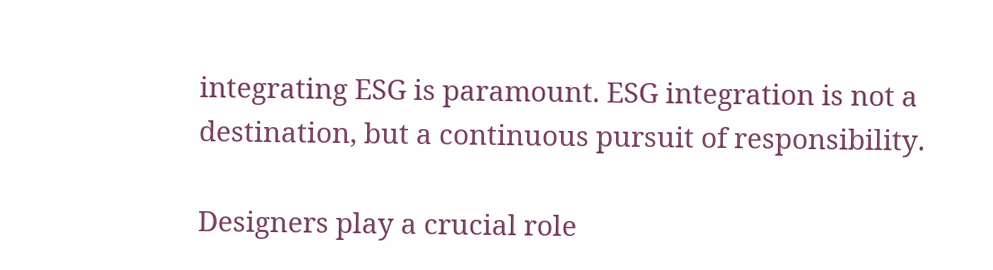integrating ESG is paramount. ESG integration is not a destination, but a continuous pursuit of responsibility.

Designers play a crucial role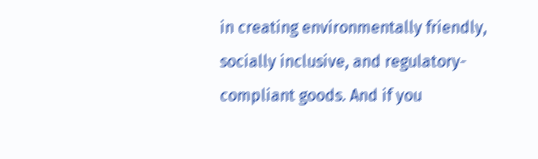in creating environmentally friendly, socially inclusive, and regulatory-compliant goods. And if you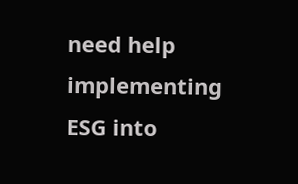need help implementing ESG into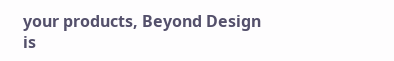your products, Beyond Design is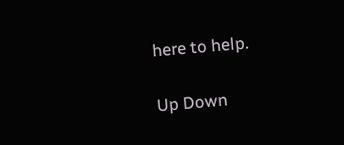here to help.

Up Down